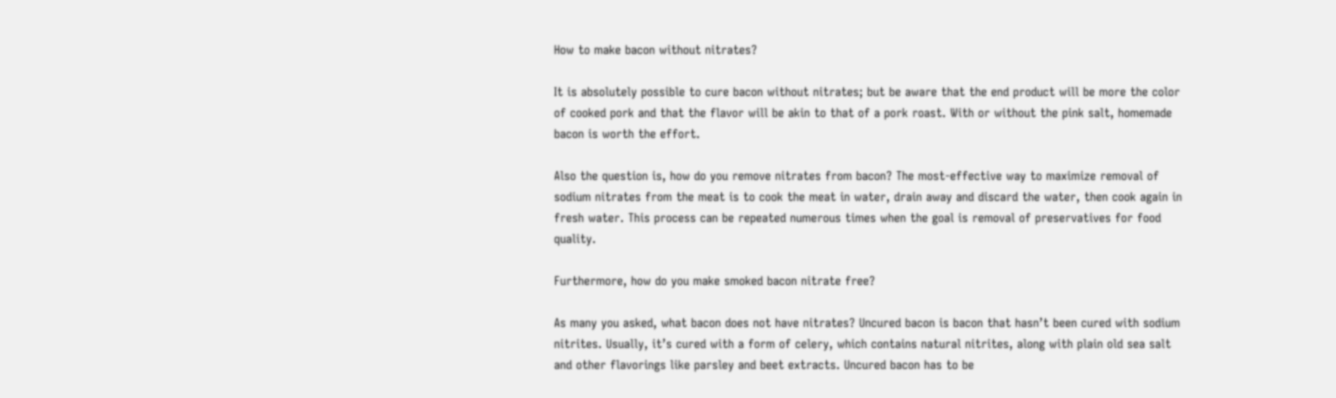How to make bacon without nitrates?

It is absolutely possible to cure bacon without nitrates; but be aware that the end product will be more the color of cooked pork and that the flavor will be akin to that of a pork roast. With or without the pink salt, homemade bacon is worth the effort.

Also the question is, how do you remove nitrates from bacon? The most-effective way to maximize removal of sodium nitrates from the meat is to cook the meat in water, drain away and discard the water, then cook again in fresh water. This process can be repeated numerous times when the goal is removal of preservatives for food quality.

Furthermore, how do you make smoked bacon nitrate free?

As many you asked, what bacon does not have nitrates? Uncured bacon is bacon that hasn’t been cured with sodium nitrites. Usually, it’s cured with a form of celery, which contains natural nitrites, along with plain old sea salt and other flavorings like parsley and beet extracts. Uncured bacon has to be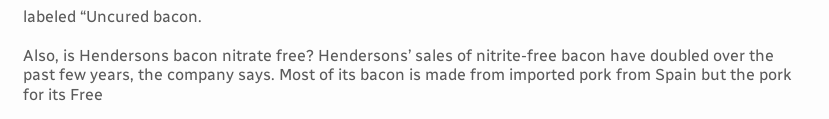labeled “Uncured bacon.

Also, is Hendersons bacon nitrate free? Hendersons’ sales of nitrite-free bacon have doubled over the past few years, the company says. Most of its bacon is made from imported pork from Spain but the pork for its Free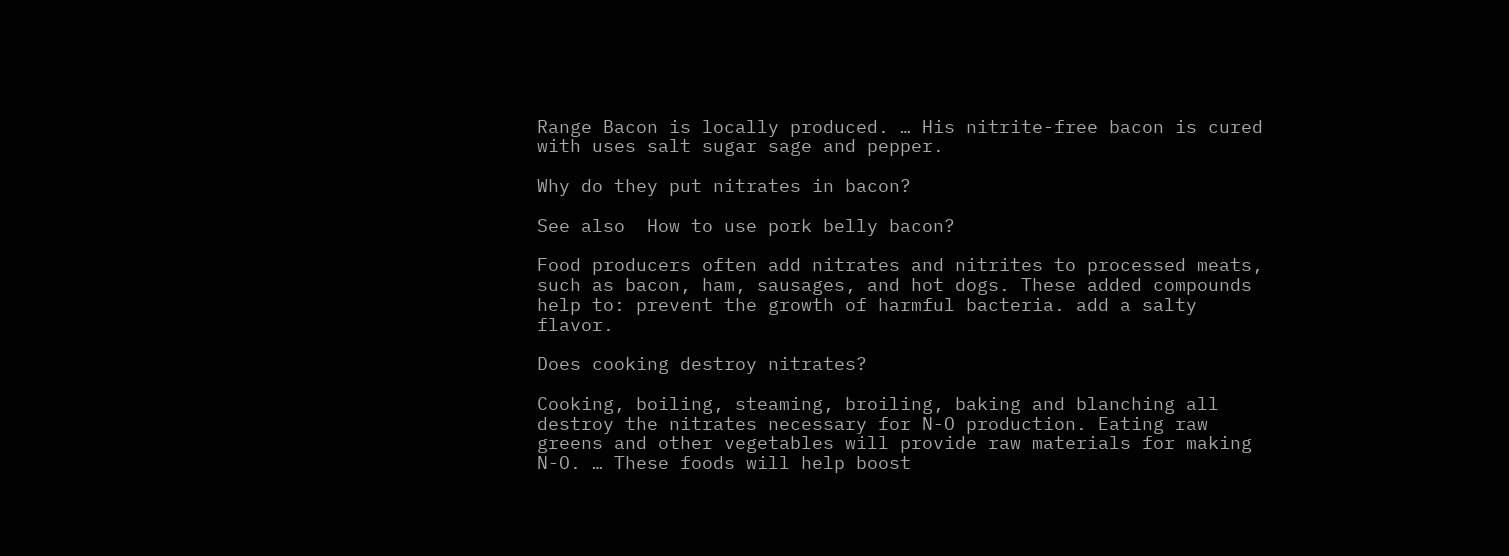Range Bacon is locally produced. … His nitrite-free bacon is cured with uses salt sugar sage and pepper.

Why do they put nitrates in bacon?

See also  How to use pork belly bacon?

Food producers often add nitrates and nitrites to processed meats, such as bacon, ham, sausages, and hot dogs. These added compounds help to: prevent the growth of harmful bacteria. add a salty flavor.

Does cooking destroy nitrates?

Cooking, boiling, steaming, broiling, baking and blanching all destroy the nitrates necessary for N-O production. Eating raw greens and other vegetables will provide raw materials for making N-O. … These foods will help boost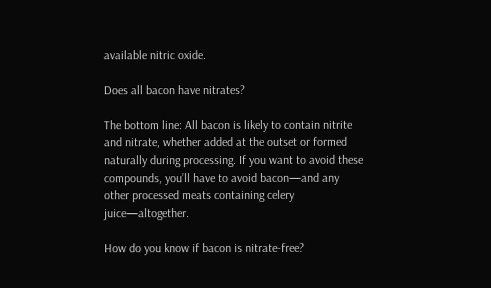available nitric oxide.

Does all bacon have nitrates?

The bottom line: All bacon is likely to contain nitrite and nitrate, whether added at the outset or formed naturally during processing. If you want to avoid these compounds, you’ll have to avoid bacon—and any other processed meats containing celery juice—altogether.

How do you know if bacon is nitrate-free?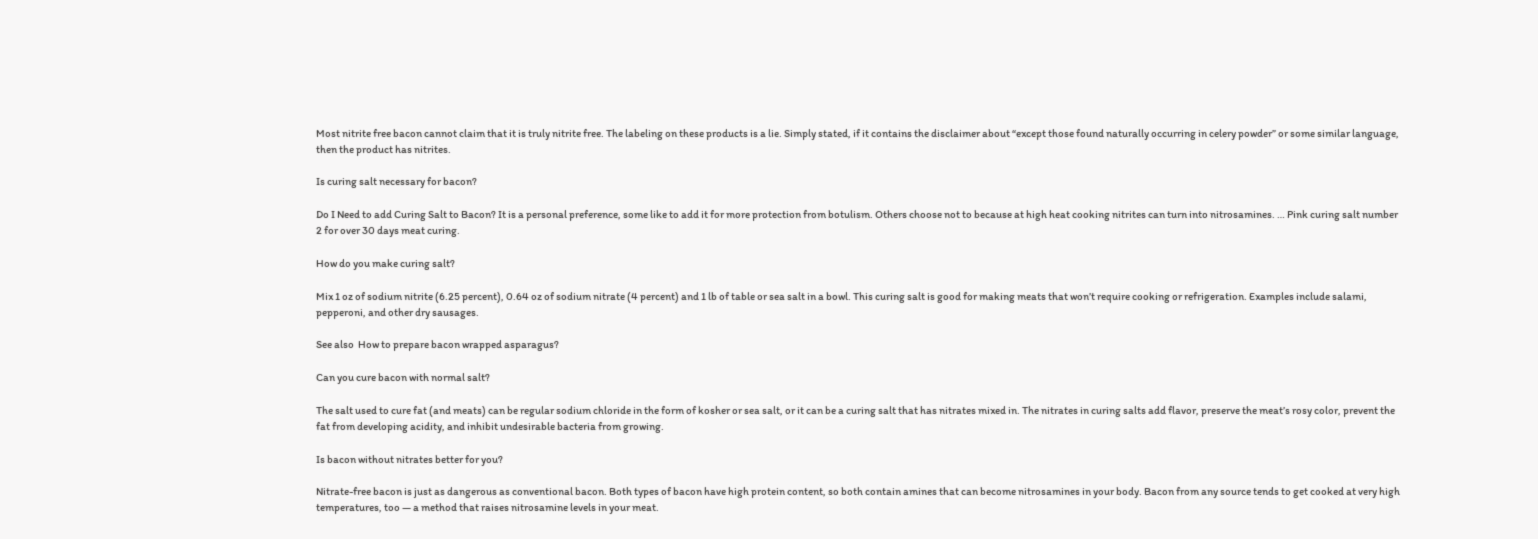Most nitrite free bacon cannot claim that it is truly nitrite free. The labeling on these products is a lie. Simply stated, if it contains the disclaimer about “except those found naturally occurring in celery powder” or some similar language, then the product has nitrites.

Is curing salt necessary for bacon?

Do I Need to add Curing Salt to Bacon? It is a personal preference, some like to add it for more protection from botulism. Others choose not to because at high heat cooking nitrites can turn into nitrosamines. … Pink curing salt number 2 for over 30 days meat curing.

How do you make curing salt?

Mix 1 oz of sodium nitrite (6.25 percent), 0.64 oz of sodium nitrate (4 percent) and 1 lb of table or sea salt in a bowl. This curing salt is good for making meats that won’t require cooking or refrigeration. Examples include salami, pepperoni, and other dry sausages.

See also  How to prepare bacon wrapped asparagus?

Can you cure bacon with normal salt?

The salt used to cure fat (and meats) can be regular sodium chloride in the form of kosher or sea salt, or it can be a curing salt that has nitrates mixed in. The nitrates in curing salts add flavor, preserve the meat’s rosy color, prevent the fat from developing acidity, and inhibit undesirable bacteria from growing.

Is bacon without nitrates better for you?

Nitrate-free bacon is just as dangerous as conventional bacon. Both types of bacon have high protein content, so both contain amines that can become nitrosamines in your body. Bacon from any source tends to get cooked at very high temperatures, too — a method that raises nitrosamine levels in your meat.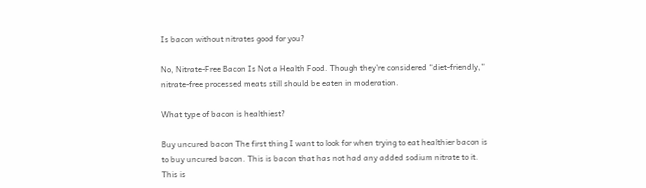Is bacon without nitrates good for you?

No, Nitrate-Free Bacon Is Not a Health Food. Though they’re considered “diet-friendly,” nitrate-free processed meats still should be eaten in moderation.

What type of bacon is healthiest?

Buy uncured bacon The first thing I want to look for when trying to eat healthier bacon is to buy uncured bacon. This is bacon that has not had any added sodium nitrate to it. This is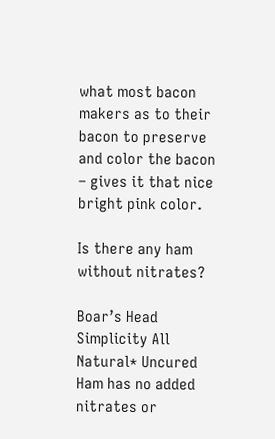what most bacon makers as to their bacon to preserve and color the bacon – gives it that nice bright pink color.

Is there any ham without nitrates?

Boar’s Head Simplicity All Natural* Uncured Ham has no added nitrates or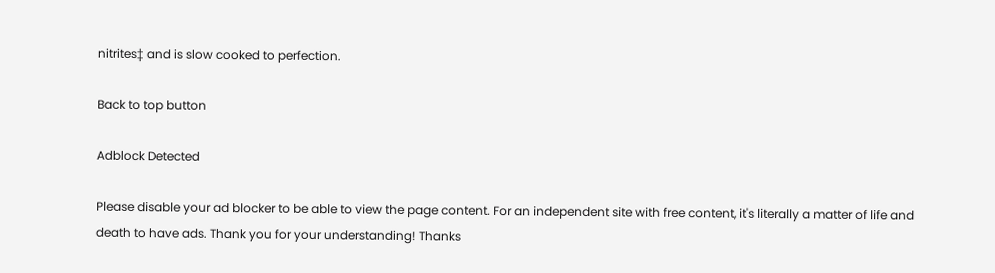nitrites‡ and is slow cooked to perfection.

Back to top button

Adblock Detected

Please disable your ad blocker to be able to view the page content. For an independent site with free content, it's literally a matter of life and death to have ads. Thank you for your understanding! Thanks